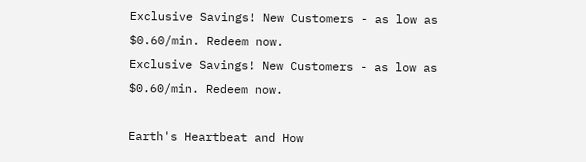Exclusive Savings! New Customers - as low as $0.60/min. Redeem now.
Exclusive Savings! New Customers - as low as $0.60/min. Redeem now.

Earth's Heartbeat and How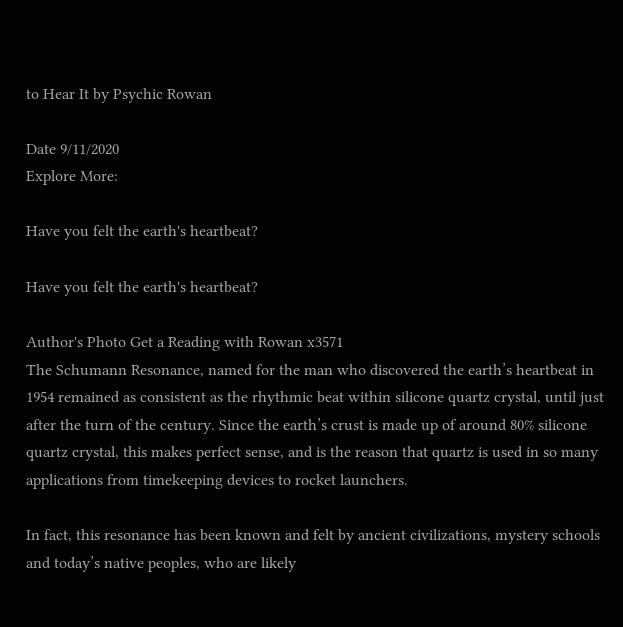to Hear It by Psychic Rowan

Date 9/11/2020
Explore More:

Have you felt the earth's heartbeat?

Have you felt the earth's heartbeat?

Author's Photo Get a Reading with Rowan x3571
The Schumann Resonance, named for the man who discovered the earth’s heartbeat in 1954 remained as consistent as the rhythmic beat within silicone quartz crystal, until just after the turn of the century. Since the earth’s crust is made up of around 80% silicone quartz crystal, this makes perfect sense, and is the reason that quartz is used in so many applications from timekeeping devices to rocket launchers.

In fact, this resonance has been known and felt by ancient civilizations, mystery schools and today’s native peoples, who are likely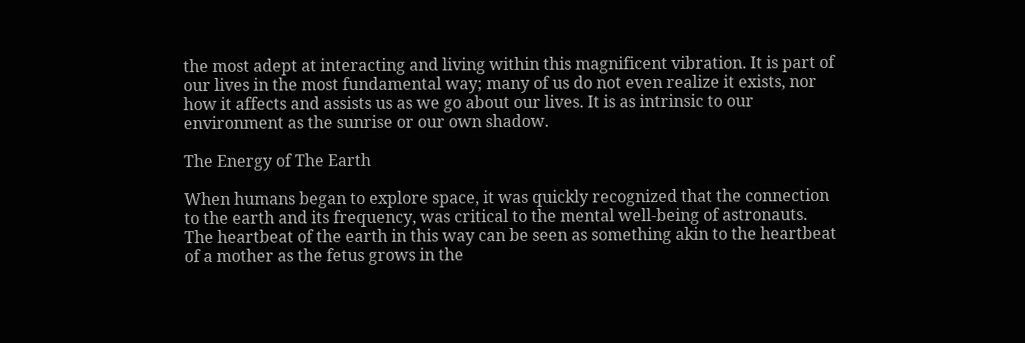the most adept at interacting and living within this magnificent vibration. It is part of our lives in the most fundamental way; many of us do not even realize it exists, nor how it affects and assists us as we go about our lives. It is as intrinsic to our environment as the sunrise or our own shadow.

The Energy of The Earth

When humans began to explore space, it was quickly recognized that the connection to the earth and its frequency, was critical to the mental well-being of astronauts. The heartbeat of the earth in this way can be seen as something akin to the heartbeat of a mother as the fetus grows in the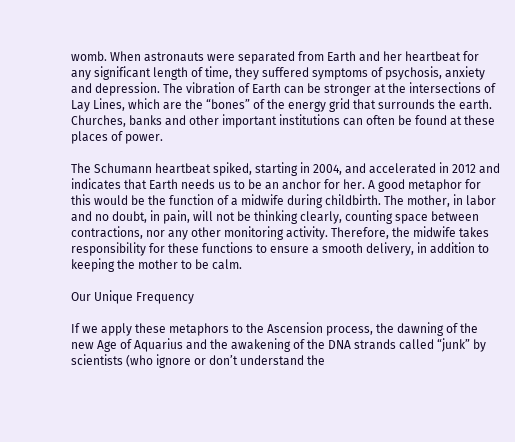womb. When astronauts were separated from Earth and her heartbeat for any significant length of time, they suffered symptoms of psychosis, anxiety and depression. The vibration of Earth can be stronger at the intersections of Lay Lines, which are the “bones” of the energy grid that surrounds the earth. Churches, banks and other important institutions can often be found at these places of power.

The Schumann heartbeat spiked, starting in 2004, and accelerated in 2012 and indicates that Earth needs us to be an anchor for her. A good metaphor for this would be the function of a midwife during childbirth. The mother, in labor and no doubt, in pain, will not be thinking clearly, counting space between contractions, nor any other monitoring activity. Therefore, the midwife takes responsibility for these functions to ensure a smooth delivery, in addition to keeping the mother to be calm.

Our Unique Frequency

If we apply these metaphors to the Ascension process, the dawning of the new Age of Aquarius and the awakening of the DNA strands called “junk” by scientists (who ignore or don’t understand the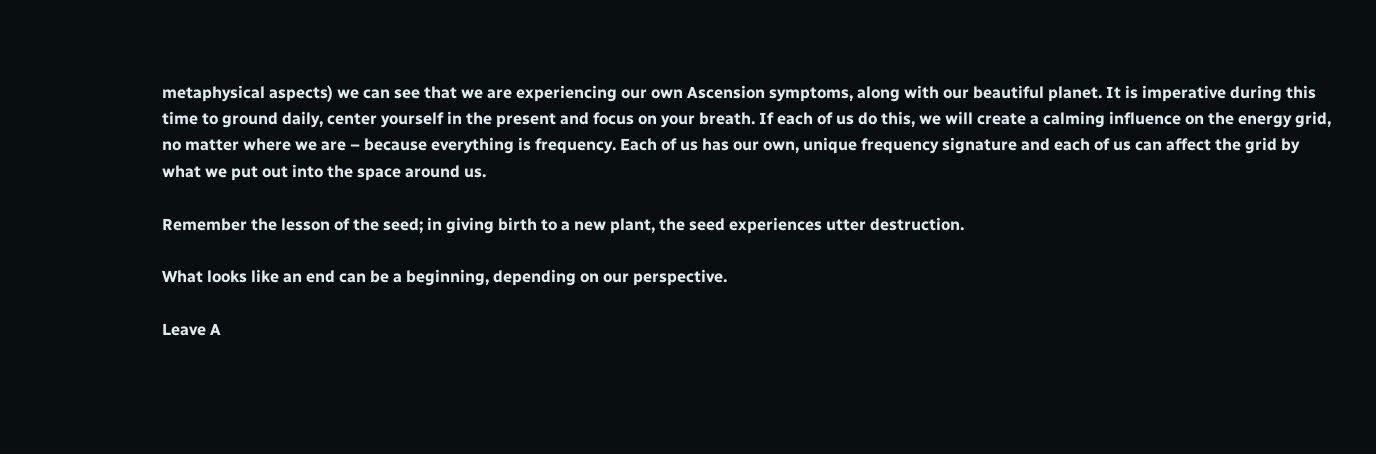metaphysical aspects) we can see that we are experiencing our own Ascension symptoms, along with our beautiful planet. It is imperative during this time to ground daily, center yourself in the present and focus on your breath. If each of us do this, we will create a calming influence on the energy grid, no matter where we are – because everything is frequency. Each of us has our own, unique frequency signature and each of us can affect the grid by what we put out into the space around us.

Remember the lesson of the seed; in giving birth to a new plant, the seed experiences utter destruction.

What looks like an end can be a beginning, depending on our perspective.

Leave A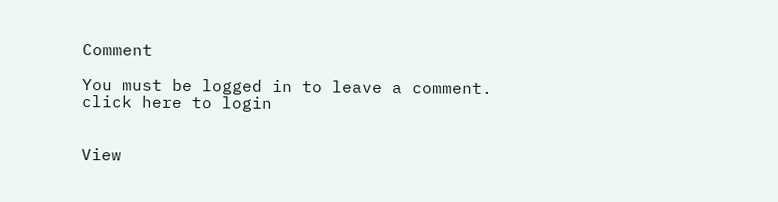Comment

You must be logged in to leave a comment. click here to login


View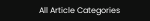All Article Categories